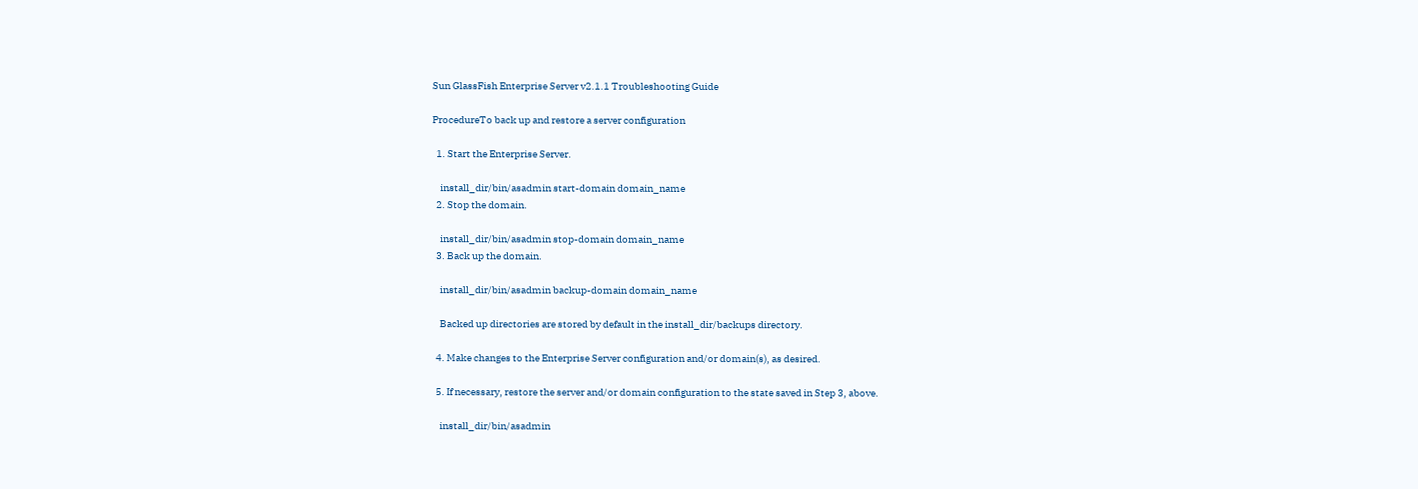Sun GlassFish Enterprise Server v2.1.1 Troubleshooting Guide

ProcedureTo back up and restore a server configuration

  1. Start the Enterprise Server.

    install_dir/bin/asadmin start-domain domain_name
  2. Stop the domain.

    install_dir/bin/asadmin stop-domain domain_name
  3. Back up the domain.

    install_dir/bin/asadmin backup-domain domain_name

    Backed up directories are stored by default in the install_dir/backups directory.

  4. Make changes to the Enterprise Server configuration and/or domain(s), as desired.

  5. If necessary, restore the server and/or domain configuration to the state saved in Step 3, above.

    install_dir/bin/asadmin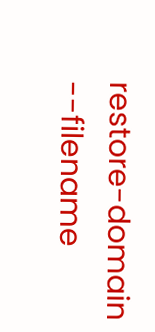restore-domain --filename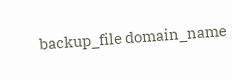backup_file domain_name